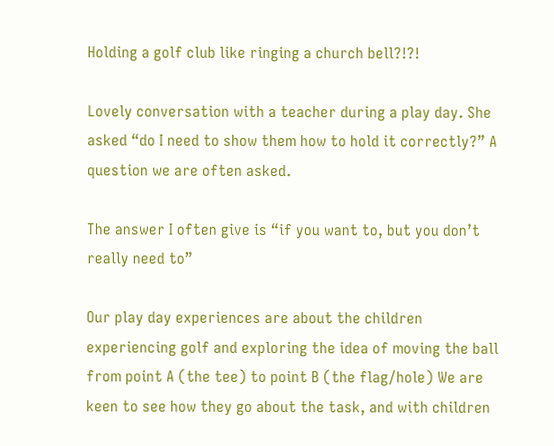Holding a golf club like ringing a church bell?!?!

Lovely conversation with a teacher during a play day. She asked “do I need to show them how to hold it correctly?” A question we are often asked.

The answer I often give is “if you want to, but you don’t really need to”

Our play day experiences are about the children experiencing golf and exploring the idea of moving the ball from point A (the tee) to point B (the flag/hole) We are keen to see how they go about the task, and with children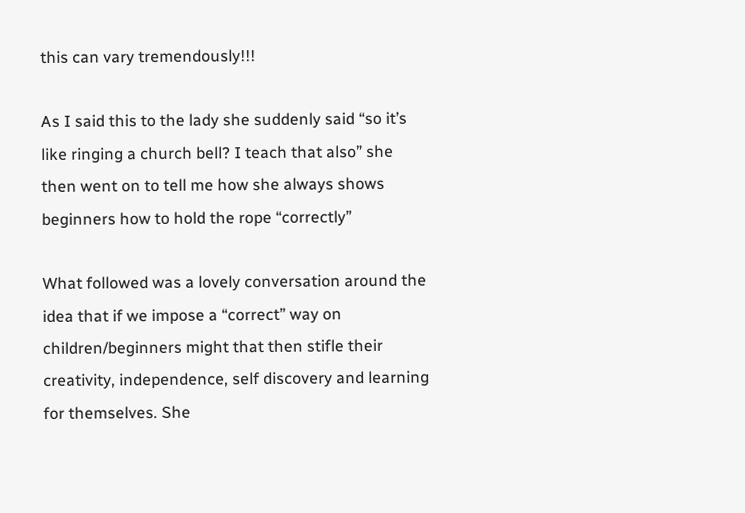this can vary tremendously!!!

As I said this to the lady she suddenly said “so it’s like ringing a church bell? I teach that also” she then went on to tell me how she always shows beginners how to hold the rope “correctly”

What followed was a lovely conversation around the idea that if we impose a “correct” way on children/beginners might that then stifle their creativity, independence, self discovery and learning for themselves. She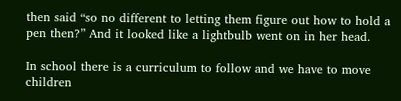then said “so no different to letting them figure out how to hold a pen then?” And it looked like a lightbulb went on in her head.

In school there is a curriculum to follow and we have to move children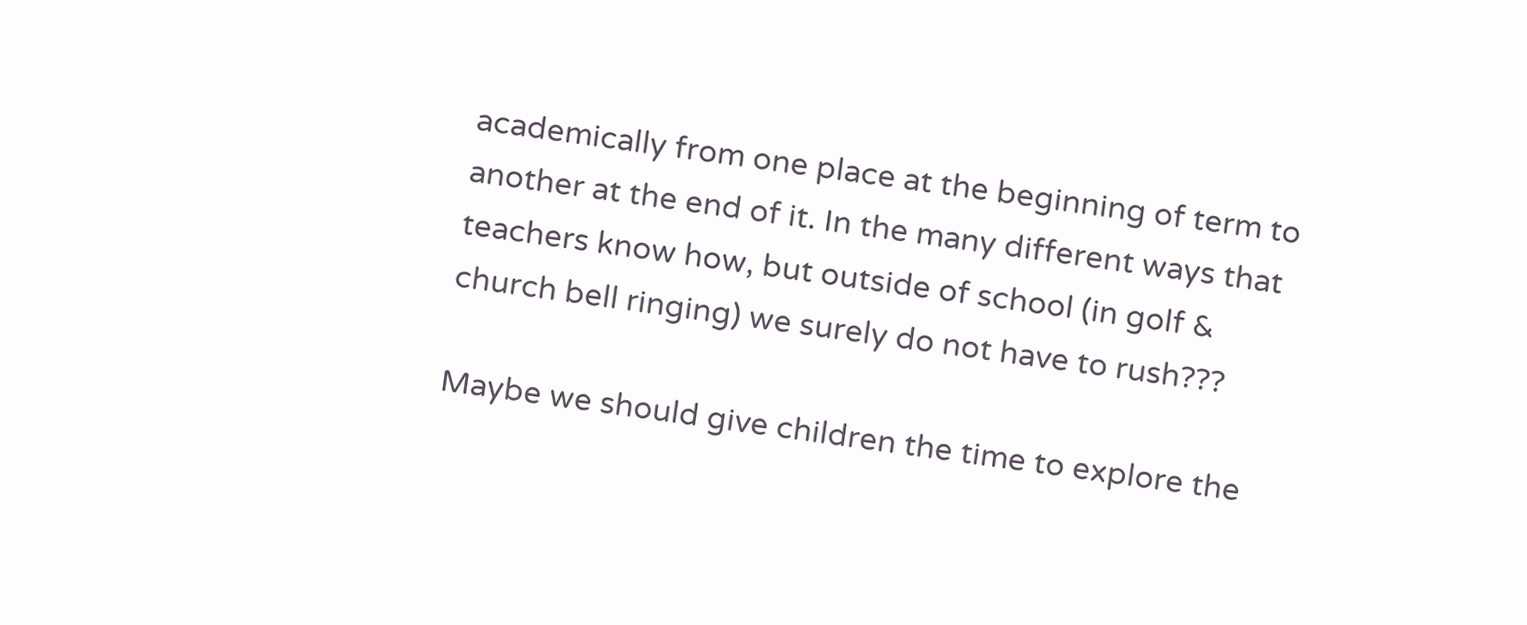academically from one place at the beginning of term to another at the end of it. In the many different ways that teachers know how, but outside of school (in golf & church bell ringing) we surely do not have to rush???

Maybe we should give children the time to explore the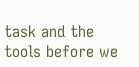task and the tools before we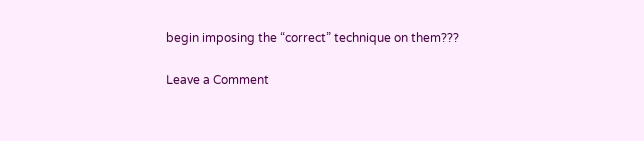begin imposing the “correct” technique on them???

Leave a Comment